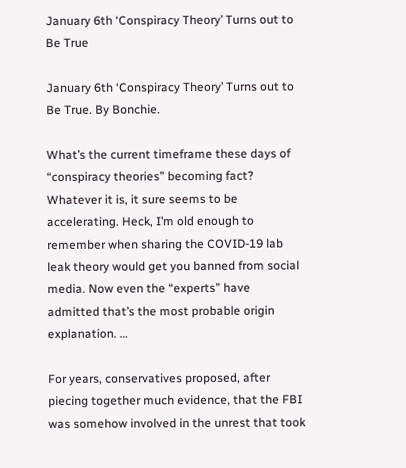January 6th ‘Conspiracy Theory’ Turns out to Be True

January 6th ‘Conspiracy Theory’ Turns out to Be True. By Bonchie.

What’s the current timeframe these days of “conspiracy theories” becoming fact? Whatever it is, it sure seems to be accelerating. Heck, I’m old enough to remember when sharing the COVID-19 lab leak theory would get you banned from social media. Now even the “experts” have admitted that’s the most probable origin explanation. …

For years, conservatives proposed, after piecing together much evidence, that the FBI was somehow involved in the unrest that took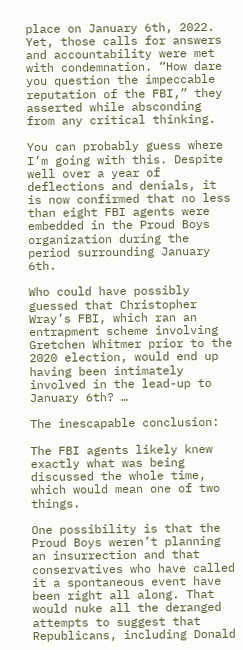place on January 6th, 2022. Yet, those calls for answers and accountability were met with condemnation. “How dare you question the impeccable reputation of the FBI,” they asserted while absconding from any critical thinking.

You can probably guess where I’m going with this. Despite well over a year of deflections and denials, it is now confirmed that no less than eight FBI agents were embedded in the Proud Boys organization during the period surrounding January 6th.

Who could have possibly guessed that Christopher Wray’s FBI, which ran an entrapment scheme involving Gretchen Whitmer prior to the 2020 election, would end up having been intimately involved in the lead-up to January 6th? …

The inescapable conclusion:

The FBI agents likely knew exactly what was being discussed the whole time, which would mean one of two things.

One possibility is that the Proud Boys weren’t planning an insurrection and that conservatives who have called it a spontaneous event have been right all along. That would nuke all the deranged attempts to suggest that Republicans, including Donald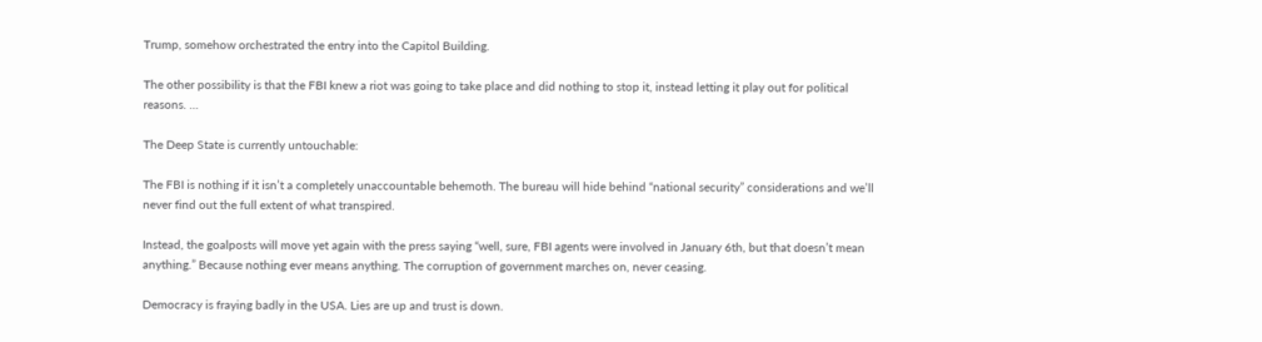Trump, somehow orchestrated the entry into the Capitol Building.

The other possibility is that the FBI knew a riot was going to take place and did nothing to stop it, instead letting it play out for political reasons. …

The Deep State is currently untouchable:

The FBI is nothing if it isn’t a completely unaccountable behemoth. The bureau will hide behind “national security” considerations and we’ll never find out the full extent of what transpired.

Instead, the goalposts will move yet again with the press saying “well, sure, FBI agents were involved in January 6th, but that doesn’t mean anything.” Because nothing ever means anything. The corruption of government marches on, never ceasing.

Democracy is fraying badly in the USA. Lies are up and trust is down.